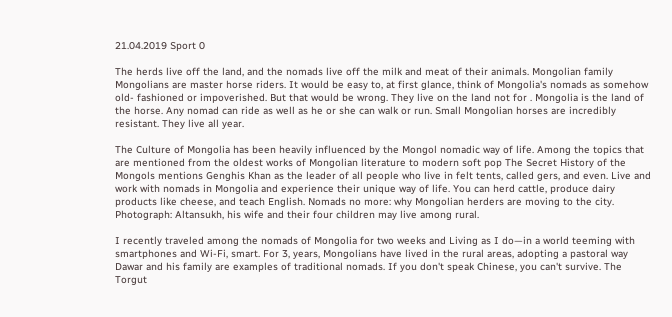21.04.2019 Sport 0

The herds live off the land, and the nomads live off the milk and meat of their animals. Mongolian family Mongolians are master horse riders. It would be easy to, at first glance, think of Mongolia's nomads as somehow old- fashioned or impoverished. But that would be wrong. They live on the land not for . Mongolia is the land of the horse. Any nomad can ride as well as he or she can walk or run. Small Mongolian horses are incredibly resistant. They live all year.

The Culture of Mongolia has been heavily influenced by the Mongol nomadic way of life. Among the topics that are mentioned from the oldest works of Mongolian literature to modern soft pop The Secret History of the Mongols mentions Genghis Khan as the leader of all people who live in felt tents, called gers, and even. Live and work with nomads in Mongolia and experience their unique way of life. You can herd cattle, produce dairy products like cheese, and teach English. Nomads no more: why Mongolian herders are moving to the city. Photograph: Altansukh, his wife and their four children may live among rural.

I recently traveled among the nomads of Mongolia for two weeks and Living as I do—in a world teeming with smartphones and Wi-Fi, smart. For 3, years, Mongolians have lived in the rural areas, adopting a pastoral way Dawar and his family are examples of traditional nomads. If you don't speak Chinese, you can't survive. The Torgut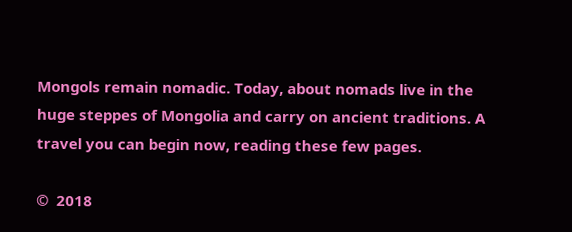Mongols remain nomadic. Today, about nomads live in the huge steppes of Mongolia and carry on ancient traditions. A travel you can begin now, reading these few pages.

©  2018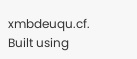xmbdeuqu.cf. Built using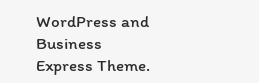WordPress and Business Express Theme.